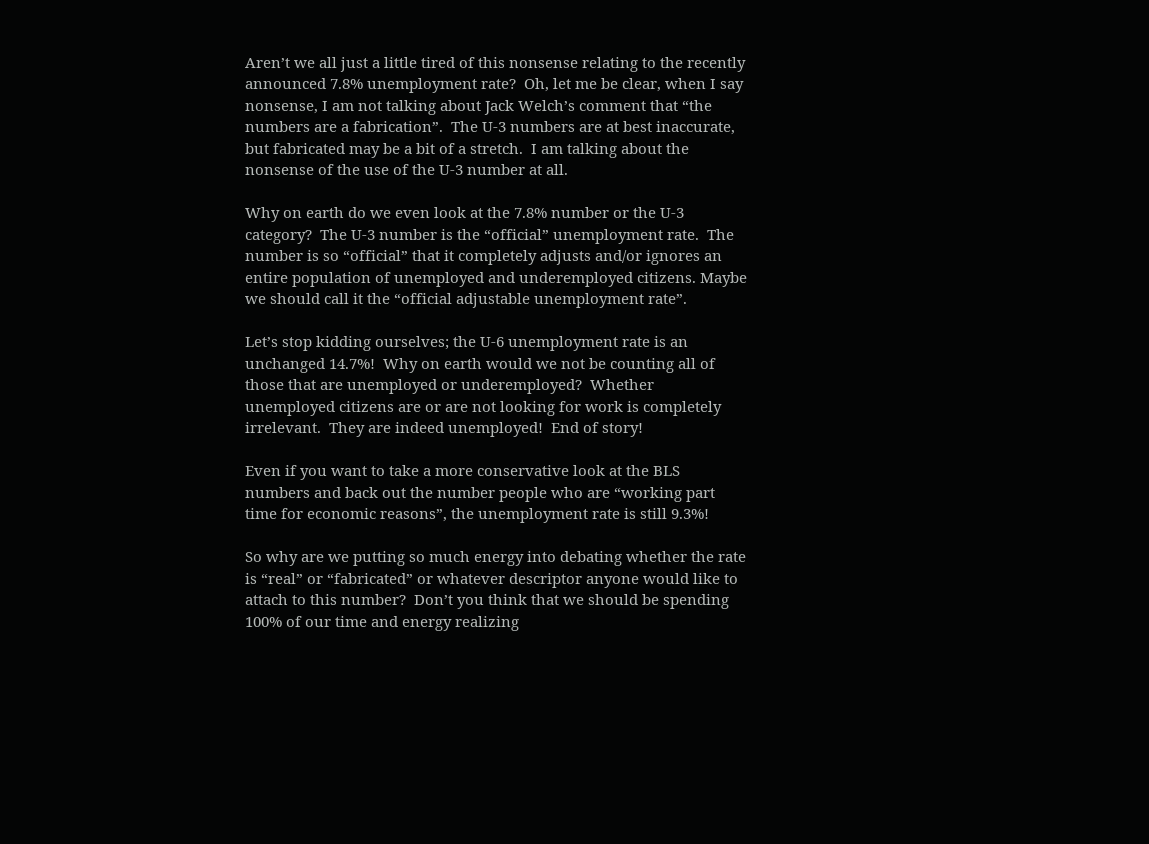Aren’t we all just a little tired of this nonsense relating to the recently announced 7.8% unemployment rate?  Oh, let me be clear, when I say nonsense, I am not talking about Jack Welch’s comment that “the numbers are a fabrication”.  The U-3 numbers are at best inaccurate, but fabricated may be a bit of a stretch.  I am talking about the nonsense of the use of the U-3 number at all.

Why on earth do we even look at the 7.8% number or the U-3 category?  The U-3 number is the “official” unemployment rate.  The number is so “official” that it completely adjusts and/or ignores an entire population of unemployed and underemployed citizens. Maybe we should call it the “official adjustable unemployment rate”.

Let’s stop kidding ourselves; the U-6 unemployment rate is an unchanged 14.7%!  Why on earth would we not be counting all of those that are unemployed or underemployed?  Whether unemployed citizens are or are not looking for work is completely irrelevant.  They are indeed unemployed!  End of story!

Even if you want to take a more conservative look at the BLS numbers and back out the number people who are “working part time for economic reasons”, the unemployment rate is still 9.3%!

So why are we putting so much energy into debating whether the rate is “real” or “fabricated” or whatever descriptor anyone would like to attach to this number?  Don’t you think that we should be spending 100% of our time and energy realizing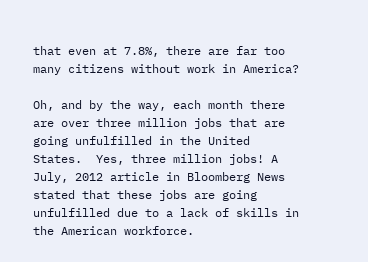that even at 7.8%, there are far too many citizens without work in America?

Oh, and by the way, each month there are over three million jobs that are going unfulfilled in the United States.  Yes, three million jobs! A July, 2012 article in Bloomberg News stated that these jobs are going unfulfilled due to a lack of skills in the American workforce.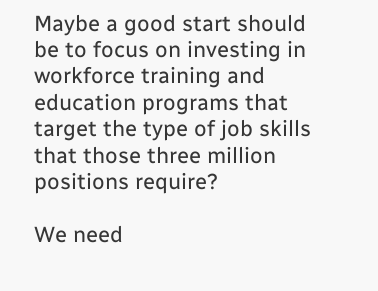Maybe a good start should be to focus on investing in workforce training and education programs that target the type of job skills that those three million positions require?

We need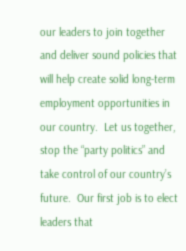our leaders to join together and deliver sound policies that will help create solid long-term employment opportunities in our country.  Let us together, stop the “party politics” and take control of our country’s future.  Our first job is to elect leaders that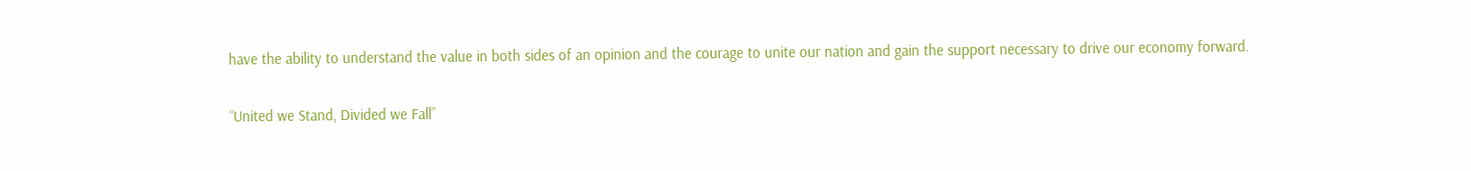have the ability to understand the value in both sides of an opinion and the courage to unite our nation and gain the support necessary to drive our economy forward.

“United we Stand, Divided we Fall”